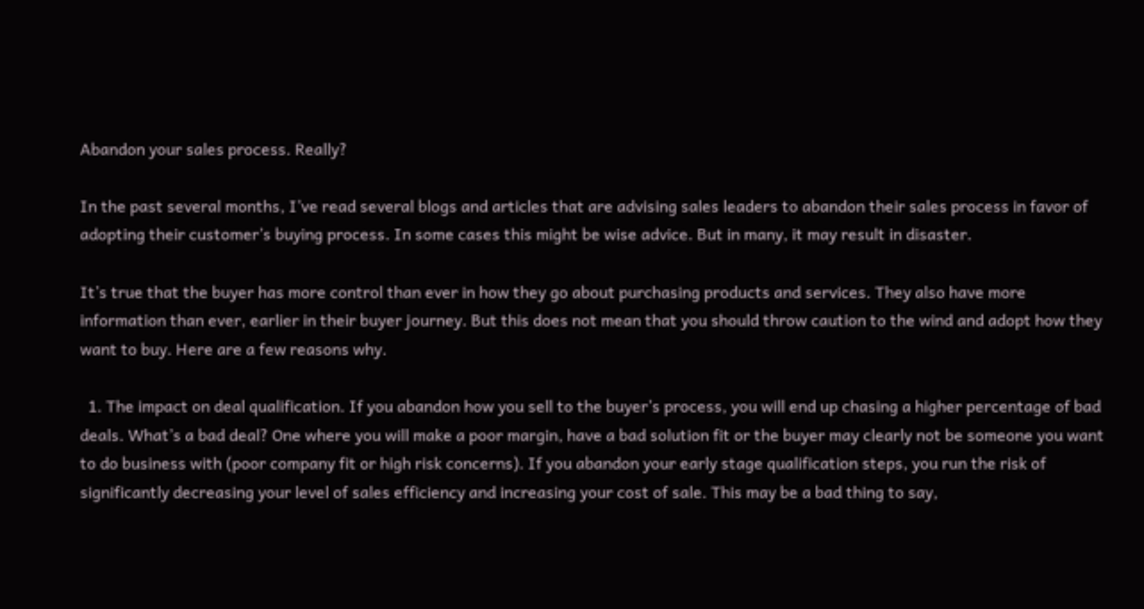Abandon your sales process. Really?

In the past several months, I’ve read several blogs and articles that are advising sales leaders to abandon their sales process in favor of adopting their customer’s buying process. In some cases this might be wise advice. But in many, it may result in disaster.

It’s true that the buyer has more control than ever in how they go about purchasing products and services. They also have more information than ever, earlier in their buyer journey. But this does not mean that you should throw caution to the wind and adopt how they want to buy. Here are a few reasons why.

  1. The impact on deal qualification. If you abandon how you sell to the buyer’s process, you will end up chasing a higher percentage of bad deals. What’s a bad deal? One where you will make a poor margin, have a bad solution fit or the buyer may clearly not be someone you want to do business with (poor company fit or high risk concerns). If you abandon your early stage qualification steps, you run the risk of significantly decreasing your level of sales efficiency and increasing your cost of sale. This may be a bad thing to say,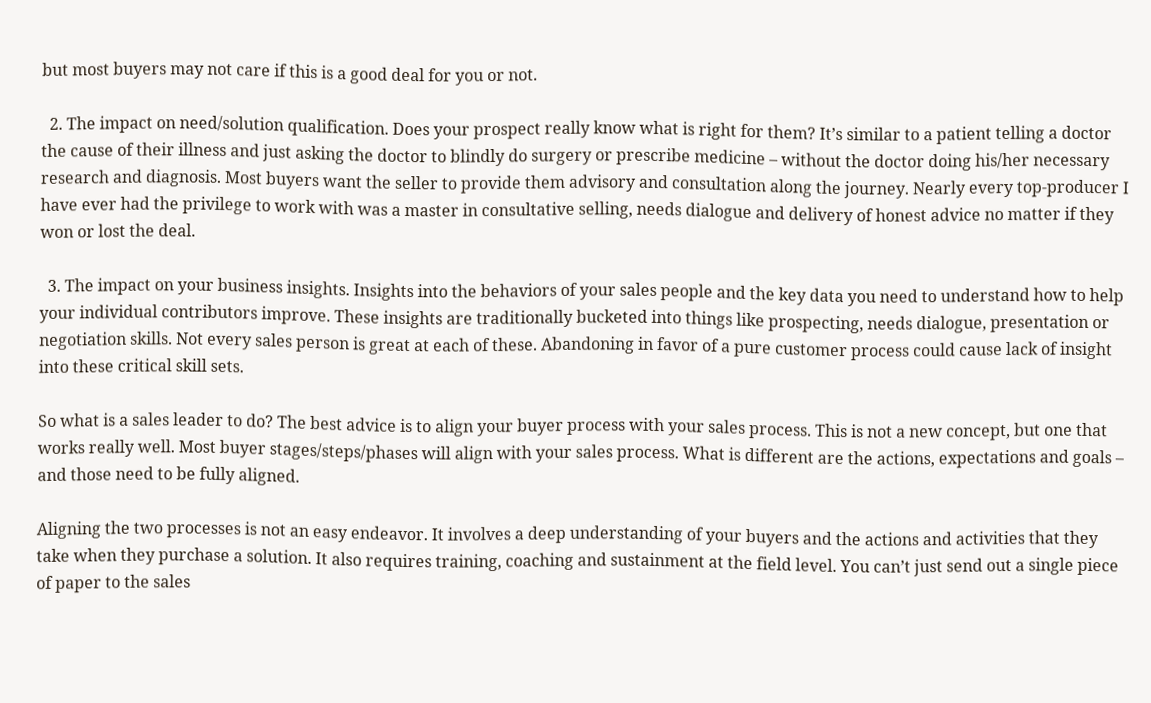but most buyers may not care if this is a good deal for you or not.

  2. The impact on need/solution qualification. Does your prospect really know what is right for them? It’s similar to a patient telling a doctor the cause of their illness and just asking the doctor to blindly do surgery or prescribe medicine – without the doctor doing his/her necessary research and diagnosis. Most buyers want the seller to provide them advisory and consultation along the journey. Nearly every top-producer I have ever had the privilege to work with was a master in consultative selling, needs dialogue and delivery of honest advice no matter if they won or lost the deal.

  3. The impact on your business insights. Insights into the behaviors of your sales people and the key data you need to understand how to help your individual contributors improve. These insights are traditionally bucketed into things like prospecting, needs dialogue, presentation or negotiation skills. Not every sales person is great at each of these. Abandoning in favor of a pure customer process could cause lack of insight into these critical skill sets.

So what is a sales leader to do? The best advice is to align your buyer process with your sales process. This is not a new concept, but one that works really well. Most buyer stages/steps/phases will align with your sales process. What is different are the actions, expectations and goals – and those need to be fully aligned.

Aligning the two processes is not an easy endeavor. It involves a deep understanding of your buyers and the actions and activities that they take when they purchase a solution. It also requires training, coaching and sustainment at the field level. You can’t just send out a single piece of paper to the sales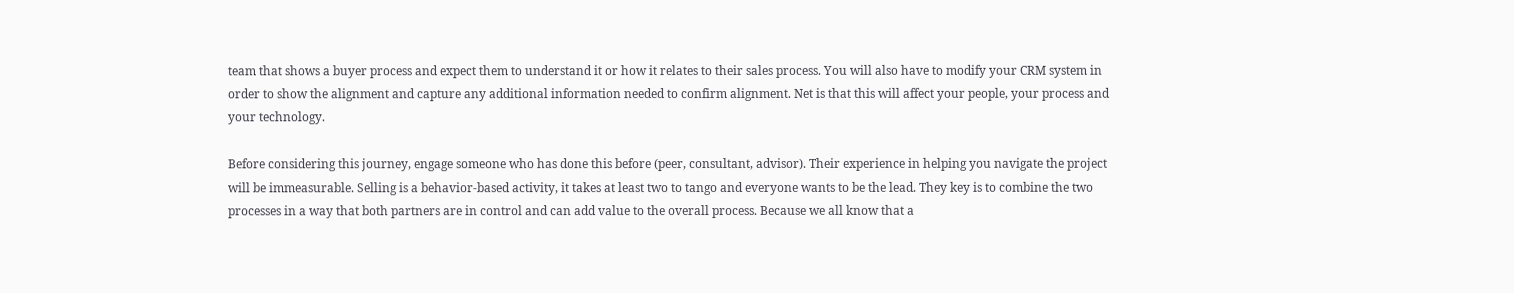team that shows a buyer process and expect them to understand it or how it relates to their sales process. You will also have to modify your CRM system in order to show the alignment and capture any additional information needed to confirm alignment. Net is that this will affect your people, your process and your technology.

Before considering this journey, engage someone who has done this before (peer, consultant, advisor). Their experience in helping you navigate the project will be immeasurable. Selling is a behavior-based activity, it takes at least two to tango and everyone wants to be the lead. They key is to combine the two processes in a way that both partners are in control and can add value to the overall process. Because we all know that a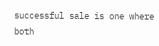successful sale is one where both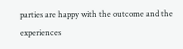parties are happy with the outcome and the experiences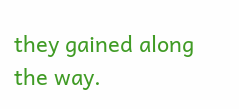they gained along the way.